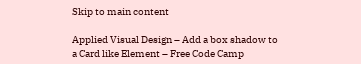Skip to main content

Applied Visual Design – Add a box shadow to a Card like Element – Free Code Camp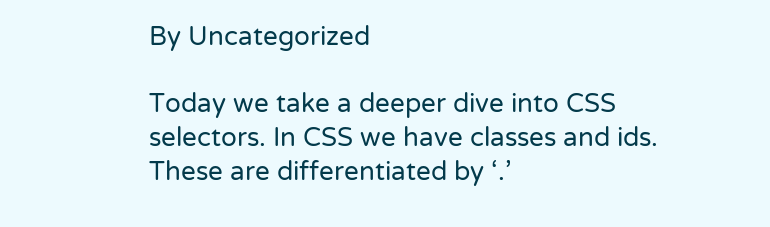By Uncategorized

Today we take a deeper dive into CSS selectors. In CSS we have classes and ids. These are differentiated by ‘.’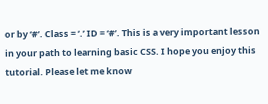or by ‘#’. Class = ‘.’ ID = ‘#’. This is a very important lesson in your path to learning basic CSS. I hope you enjoy this tutorial. Please let me know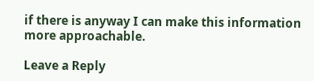if there is anyway I can make this information more approachable.

Leave a Reply